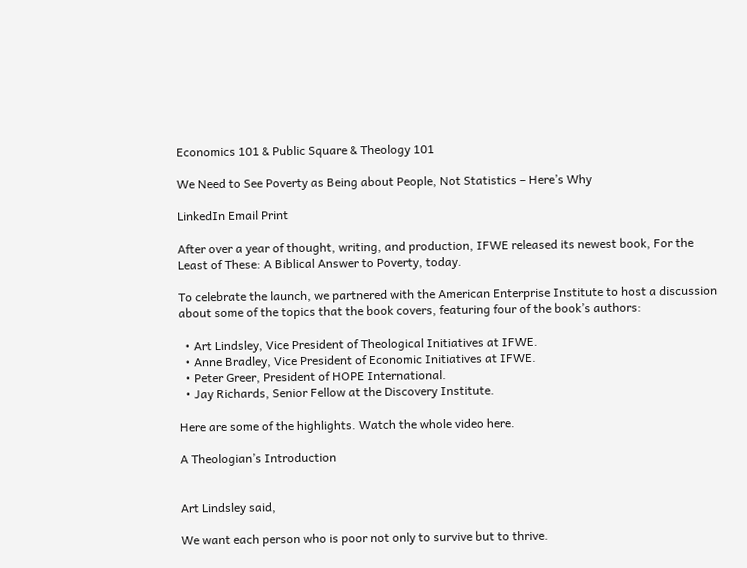Economics 101 & Public Square & Theology 101

We Need to See Poverty as Being about People, Not Statistics – Here’s Why

LinkedIn Email Print

After over a year of thought, writing, and production, IFWE released its newest book, For the Least of These: A Biblical Answer to Poverty, today.

To celebrate the launch, we partnered with the American Enterprise Institute to host a discussion about some of the topics that the book covers, featuring four of the book’s authors:

  • Art Lindsley, Vice President of Theological Initiatives at IFWE.
  • Anne Bradley, Vice President of Economic Initiatives at IFWE.
  • Peter Greer, President of HOPE International.
  • Jay Richards, Senior Fellow at the Discovery Institute.

Here are some of the highlights. Watch the whole video here.

A Theologian’s Introduction


Art Lindsley said,

We want each person who is poor not only to survive but to thrive.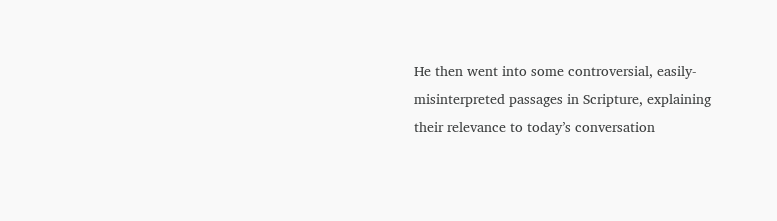He then went into some controversial, easily-misinterpreted passages in Scripture, explaining their relevance to today’s conversation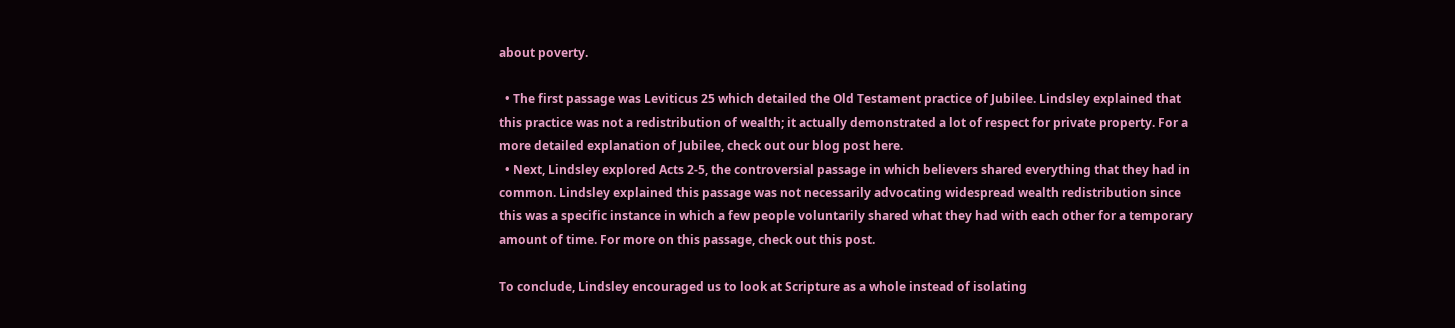about poverty.

  • The first passage was Leviticus 25 which detailed the Old Testament practice of Jubilee. Lindsley explained that this practice was not a redistribution of wealth; it actually demonstrated a lot of respect for private property. For a more detailed explanation of Jubilee, check out our blog post here.
  • Next, Lindsley explored Acts 2-5, the controversial passage in which believers shared everything that they had in common. Lindsley explained this passage was not necessarily advocating widespread wealth redistribution since this was a specific instance in which a few people voluntarily shared what they had with each other for a temporary amount of time. For more on this passage, check out this post.

To conclude, Lindsley encouraged us to look at Scripture as a whole instead of isolating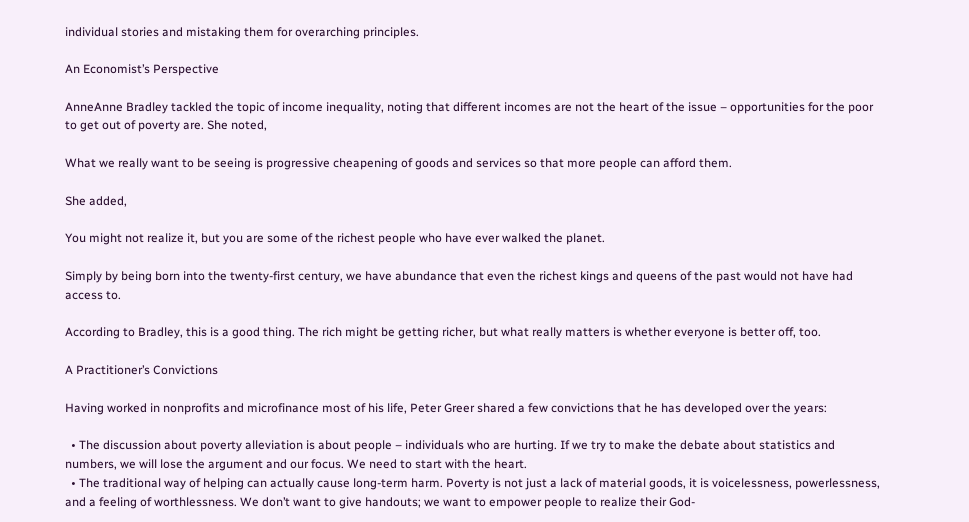individual stories and mistaking them for overarching principles.

An Economist’s Perspective

AnneAnne Bradley tackled the topic of income inequality, noting that different incomes are not the heart of the issue – opportunities for the poor to get out of poverty are. She noted,

What we really want to be seeing is progressive cheapening of goods and services so that more people can afford them.

She added,

You might not realize it, but you are some of the richest people who have ever walked the planet.

Simply by being born into the twenty-first century, we have abundance that even the richest kings and queens of the past would not have had access to.

According to Bradley, this is a good thing. The rich might be getting richer, but what really matters is whether everyone is better off, too.

A Practitioner’s Convictions

Having worked in nonprofits and microfinance most of his life, Peter Greer shared a few convictions that he has developed over the years:

  • The discussion about poverty alleviation is about people – individuals who are hurting. If we try to make the debate about statistics and numbers, we will lose the argument and our focus. We need to start with the heart.
  • The traditional way of helping can actually cause long-term harm. Poverty is not just a lack of material goods, it is voicelessness, powerlessness, and a feeling of worthlessness. We don’t want to give handouts; we want to empower people to realize their God-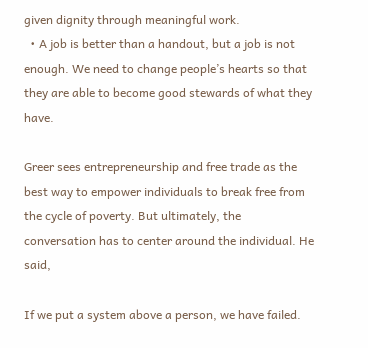given dignity through meaningful work.
  • A job is better than a handout, but a job is not enough. We need to change people’s hearts so that they are able to become good stewards of what they have.

Greer sees entrepreneurship and free trade as the best way to empower individuals to break free from the cycle of poverty. But ultimately, the conversation has to center around the individual. He said,

If we put a system above a person, we have failed.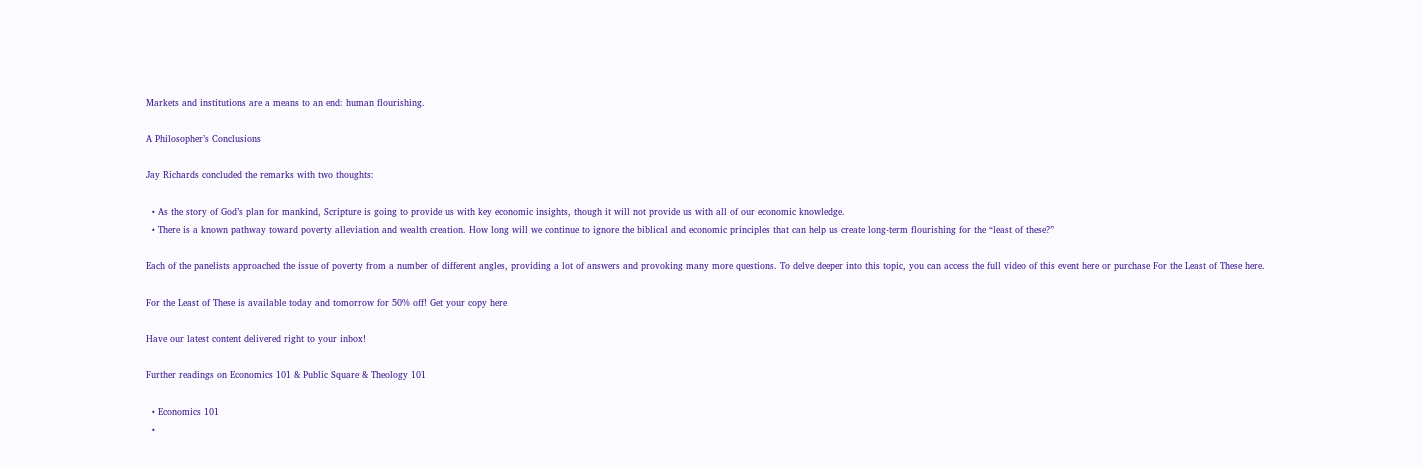Markets and institutions are a means to an end: human flourishing.

A Philosopher’s Conclusions

Jay Richards concluded the remarks with two thoughts:

  • As the story of God’s plan for mankind, Scripture is going to provide us with key economic insights, though it will not provide us with all of our economic knowledge.
  • There is a known pathway toward poverty alleviation and wealth creation. How long will we continue to ignore the biblical and economic principles that can help us create long-term flourishing for the “least of these?”

Each of the panelists approached the issue of poverty from a number of different angles, providing a lot of answers and provoking many more questions. To delve deeper into this topic, you can access the full video of this event here or purchase For the Least of These here.

For the Least of These is available today and tomorrow for 50% off! Get your copy here

Have our latest content delivered right to your inbox!

Further readings on Economics 101 & Public Square & Theology 101

  • Economics 101
  •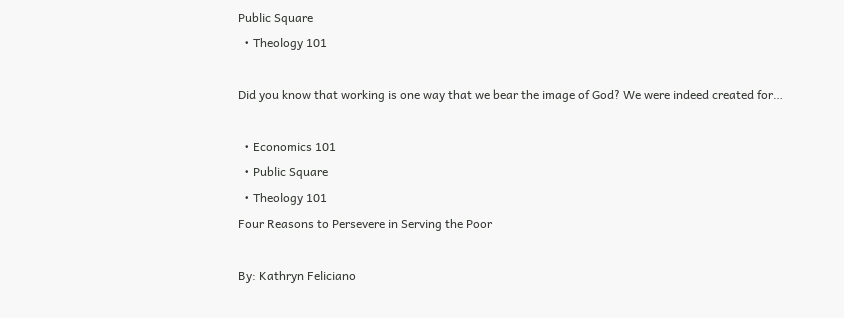Public Square
  • Theology 101

Did you know that working is one way that we bear the image of God? We were indeed created for…

  • Economics 101
  • Public Square
  • Theology 101
Four Reasons to Persevere in Serving the Poor

By: Kathryn Feliciano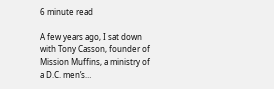6 minute read

A few years ago, I sat down with Tony Casson, founder of Mission Muffins, a ministry of a D.C. men’s…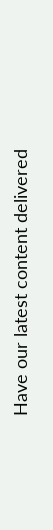Have our latest content delivered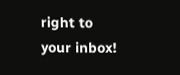right to your inbox!